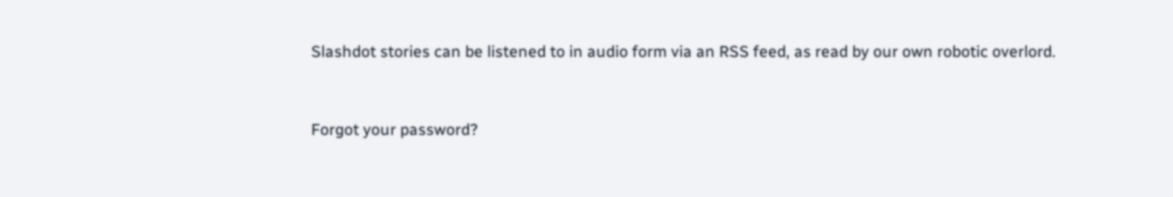Slashdot stories can be listened to in audio form via an RSS feed, as read by our own robotic overlord.


Forgot your password?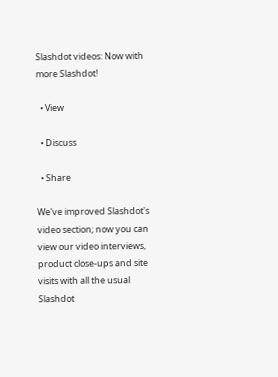Slashdot videos: Now with more Slashdot!

  • View

  • Discuss

  • Share

We've improved Slashdot's video section; now you can view our video interviews, product close-ups and site visits with all the usual Slashdot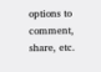options to comment, share, etc.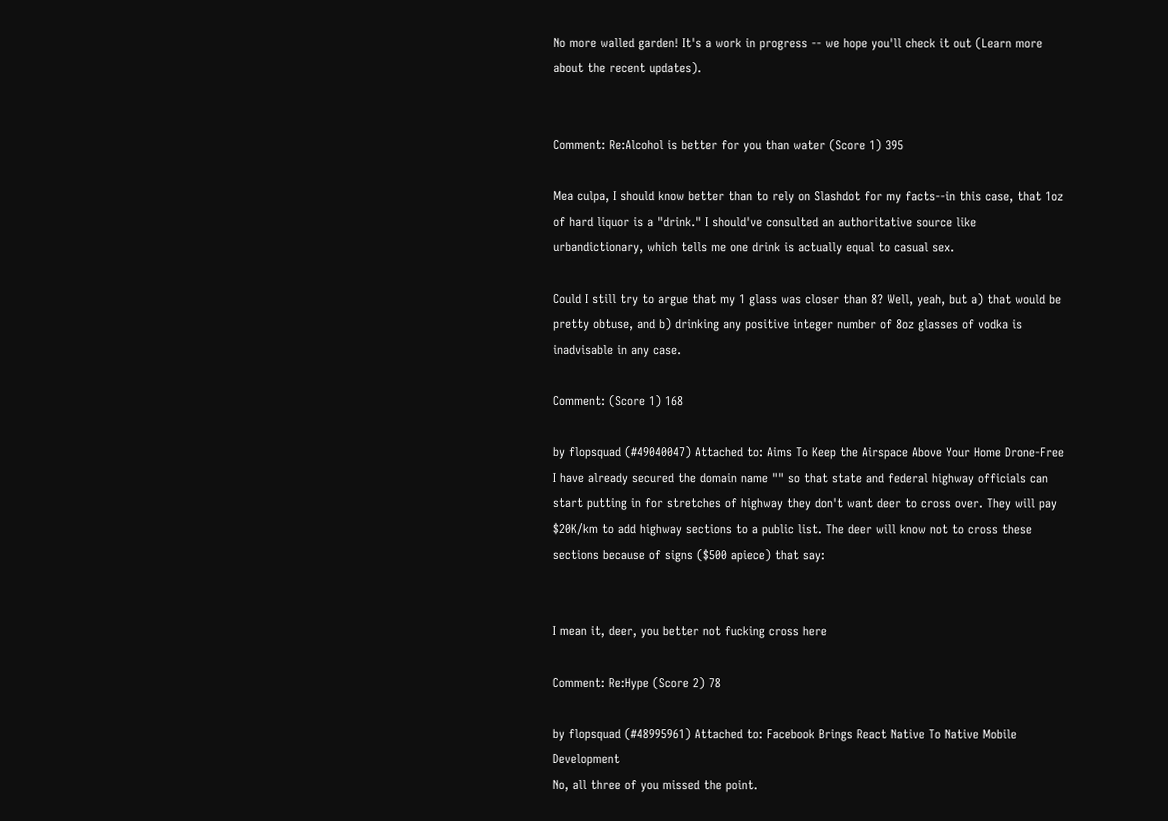No more walled garden! It's a work in progress -- we hope you'll check it out (Learn more about the recent updates).


Comment: Re:Alcohol is better for you than water (Score 1) 395

Mea culpa, I should know better than to rely on Slashdot for my facts--in this case, that 1oz of hard liquor is a "drink." I should've consulted an authoritative source like urbandictionary, which tells me one drink is actually equal to casual sex.

Could I still try to argue that my 1 glass was closer than 8? Well, yeah, but a) that would be pretty obtuse, and b) drinking any positive integer number of 8oz glasses of vodka is inadvisable in any case.

Comment: (Score 1) 168

by flopsquad (#49040047) Attached to: Aims To Keep the Airspace Above Your Home Drone-Free
I have already secured the domain name "" so that state and federal highway officials can start putting in for stretches of highway they don't want deer to cross over. They will pay $20K/km to add highway sections to a public list. The deer will know not to cross these sections because of signs ($500 apiece) that say:


I mean it, deer, you better not fucking cross here

Comment: Re:Hype (Score 2) 78

by flopsquad (#48995961) Attached to: Facebook Brings React Native To Native Mobile Development
No, all three of you missed the point.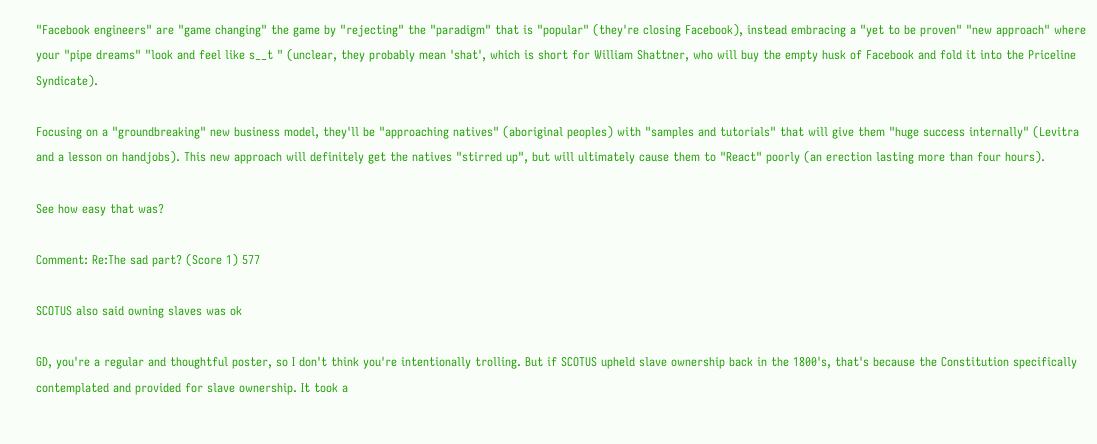"Facebook engineers" are "game changing" the game by "rejecting" the "paradigm" that is "popular" (they're closing Facebook), instead embracing a "yet to be proven" "new approach" where your "pipe dreams" "look and feel like s__t " (unclear, they probably mean 'shat', which is short for William Shattner, who will buy the empty husk of Facebook and fold it into the Priceline Syndicate).

Focusing on a "groundbreaking" new business model, they'll be "approaching natives" (aboriginal peoples) with "samples and tutorials" that will give them "huge success internally" (Levitra and a lesson on handjobs). This new approach will definitely get the natives "stirred up", but will ultimately cause them to "React" poorly (an erection lasting more than four hours).

See how easy that was?

Comment: Re:The sad part? (Score 1) 577

SCOTUS also said owning slaves was ok

GD, you're a regular and thoughtful poster, so I don't think you're intentionally trolling. But if SCOTUS upheld slave ownership back in the 1800's, that's because the Constitution specifically contemplated and provided for slave ownership. It took a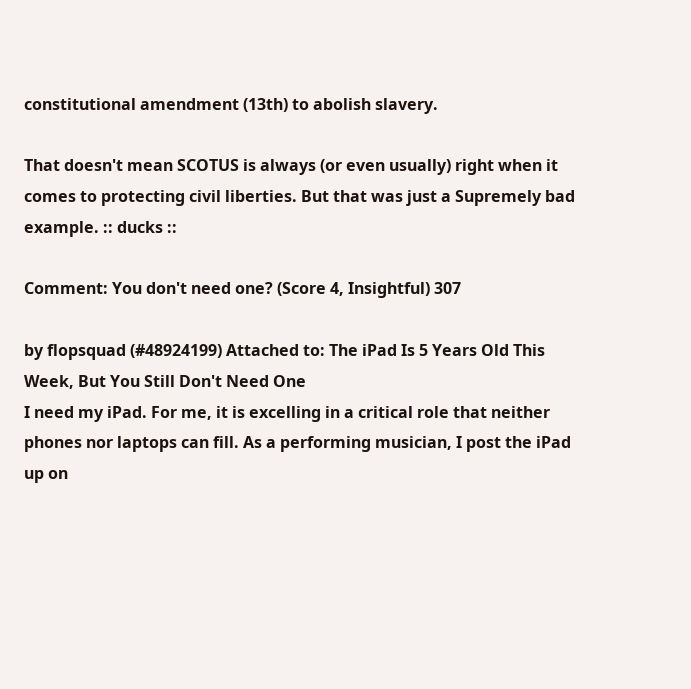constitutional amendment (13th) to abolish slavery.

That doesn't mean SCOTUS is always (or even usually) right when it comes to protecting civil liberties. But that was just a Supremely bad example. :: ducks ::

Comment: You don't need one? (Score 4, Insightful) 307

by flopsquad (#48924199) Attached to: The iPad Is 5 Years Old This Week, But You Still Don't Need One
I need my iPad. For me, it is excelling in a critical role that neither phones nor laptops can fill. As a performing musician, I post the iPad up on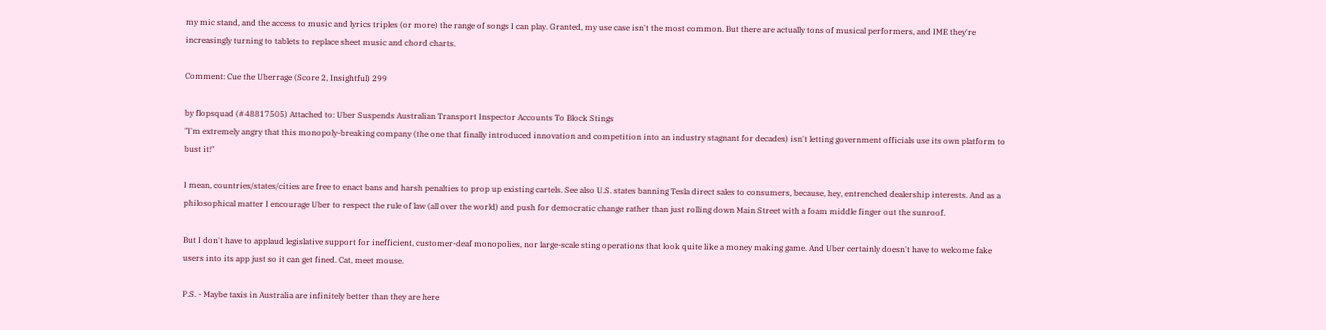my mic stand, and the access to music and lyrics triples (or more) the range of songs I can play. Granted, my use case isn't the most common. But there are actually tons of musical performers, and IME they're increasingly turning to tablets to replace sheet music and chord charts.

Comment: Cue the Uberrage (Score 2, Insightful) 299

by flopsquad (#48817505) Attached to: Uber Suspends Australian Transport Inspector Accounts To Block Stings
"I'm extremely angry that this monopoly-breaking company (the one that finally introduced innovation and competition into an industry stagnant for decades) isn't letting government officials use its own platform to bust it!"

I mean, countries/states/cities are free to enact bans and harsh penalties to prop up existing cartels. See also U.S. states banning Tesla direct sales to consumers, because, hey, entrenched dealership interests. And as a philosophical matter I encourage Uber to respect the rule of law (all over the world) and push for democratic change rather than just rolling down Main Street with a foam middle finger out the sunroof.

But I don't have to applaud legislative support for inefficient, customer-deaf monopolies, nor large-scale sting operations that look quite like a money making game. And Uber certainly doesn't have to welcome fake users into its app just so it can get fined. Cat, meet mouse.

P.S. - Maybe taxis in Australia are infinitely better than they are here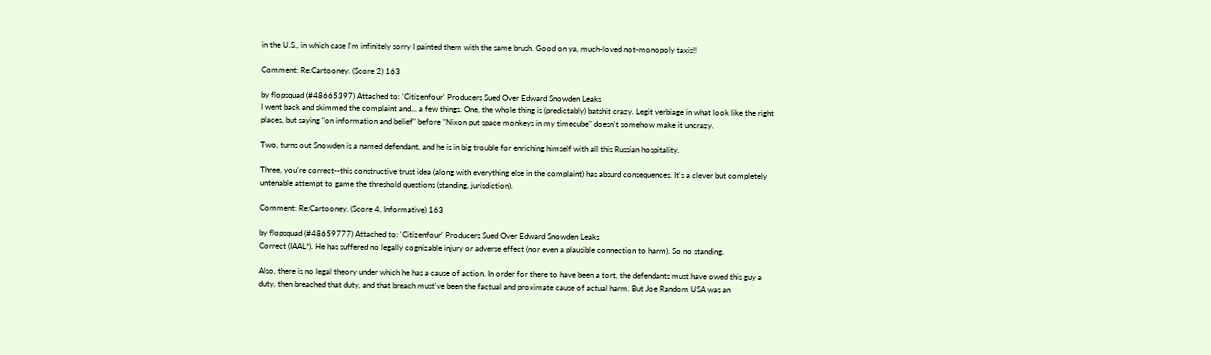in the U.S., in which case I'm infinitely sorry I painted them with the same brush. Good on ya, much-loved not-monopoly taxis!!

Comment: Re:Cartooney. (Score 2) 163

by flopsquad (#48665397) Attached to: 'Citizenfour' Producers Sued Over Edward Snowden Leaks
I went back and skimmed the complaint and... a few things. One, the whole thing is (predictably) batshit crazy. Legit verbiage in what look like the right places, but saying "on information and belief" before "Nixon put space monkeys in my timecube" doesn't somehow make it uncrazy.

Two, turns out Snowden is a named defendant, and he is in big trouble for enriching himself with all this Russian hospitality.

Three, you're correct--this constructive trust idea (along with everything else in the complaint) has absurd consequences. It's a clever but completely untenable attempt to game the threshold questions (standing, jurisdiction).

Comment: Re:Cartooney. (Score 4, Informative) 163

by flopsquad (#48659777) Attached to: 'Citizenfour' Producers Sued Over Edward Snowden Leaks
Correct (IAAL*). He has suffered no legally cognizable injury or adverse effect (nor even a plausible connection to harm). So no standing.

Also, there is no legal theory under which he has a cause of action. In order for there to have been a tort, the defendants must have owed this guy a duty, then breached that duty, and that breach must've been the factual and proximate cause of actual harm. But Joe Random USA was an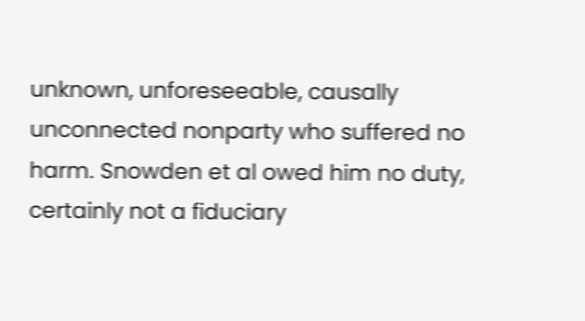unknown, unforeseeable, causally unconnected nonparty who suffered no harm. Snowden et al owed him no duty, certainly not a fiduciary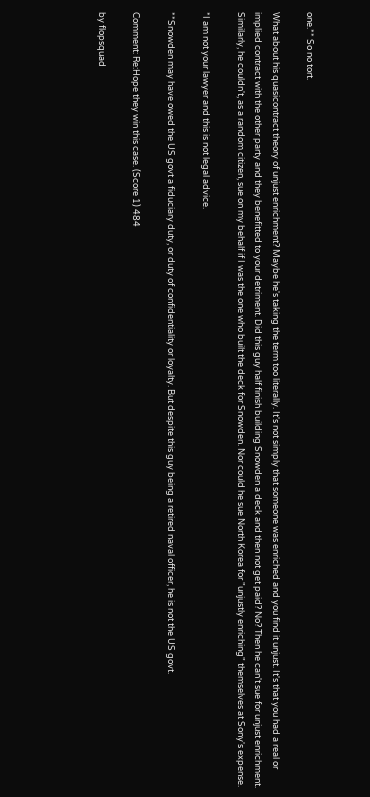one.** So no tort.

What about his quasicontract theory of unjust enrichment? Maybe he's taking the term too literally. It's not simply that someone was enriched and you find it unjust. It's that you had a real or implied contract with the other party and they benefitted to your detriment. Did this guy half finish building Snowden a deck and then not get paid? No? Then he can't sue for unjust enrichment. Similarly, he couldn't, as a random citizen, sue on my behalf if I was the one who built the deck for Snowden. Nor could he sue North Korea for "unjustly enriching" themselves at Sony's expense.

*I am not your lawyer and this is not legal advice.

**Snowden may have owed the US govt a fiduciary duty, or duty of confidentiality or loyalty. But despite this guy being a retired naval officer, he is not the US govt.

Comment: Re:Hope they win this case. (Score 1) 484

by flopsquad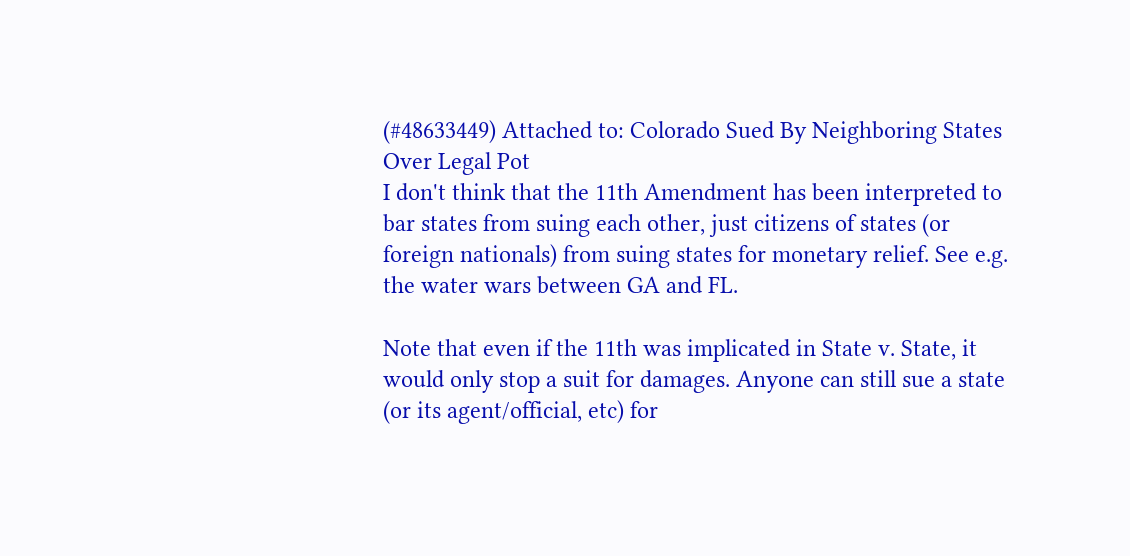(#48633449) Attached to: Colorado Sued By Neighboring States Over Legal Pot
I don't think that the 11th Amendment has been interpreted to bar states from suing each other, just citizens of states (or foreign nationals) from suing states for monetary relief. See e.g. the water wars between GA and FL.

Note that even if the 11th was implicated in State v. State, it would only stop a suit for damages. Anyone can still sue a state (or its agent/official, etc) for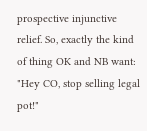prospective injunctive relief. So, exactly the kind of thing OK and NB want: "Hey CO, stop selling legal pot!"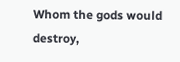Whom the gods would destroy,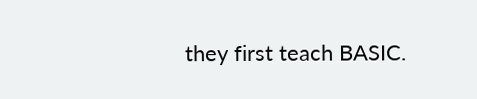they first teach BASIC.